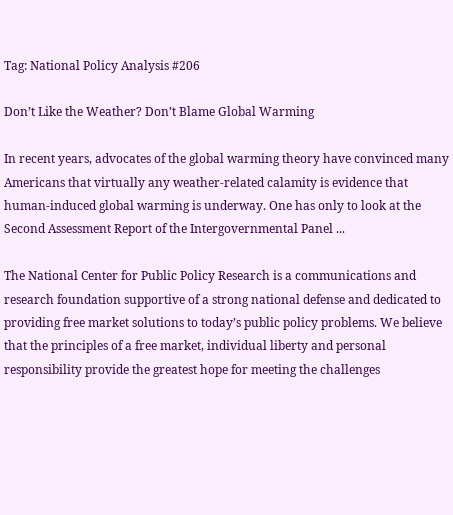Tag: National Policy Analysis #206

Don’t Like the Weather? Don’t Blame Global Warming

In recent years, advocates of the global warming theory have convinced many Americans that virtually any weather-related calamity is evidence that human-induced global warming is underway. One has only to look at the Second Assessment Report of the Intergovernmental Panel ...

The National Center for Public Policy Research is a communications and research foundation supportive of a strong national defense and dedicated to providing free market solutions to today’s public policy problems. We believe that the principles of a free market, individual liberty and personal responsibility provide the greatest hope for meeting the challenges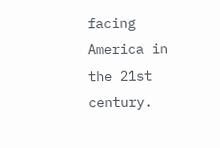facing America in the 21st century.